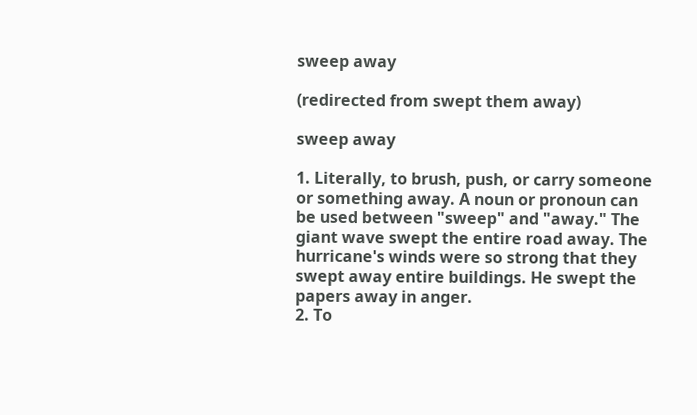sweep away

(redirected from swept them away)

sweep away

1. Literally, to brush, push, or carry someone or something away. A noun or pronoun can be used between "sweep" and "away." The giant wave swept the entire road away. The hurricane's winds were so strong that they swept away entire buildings. He swept the papers away in anger.
2. To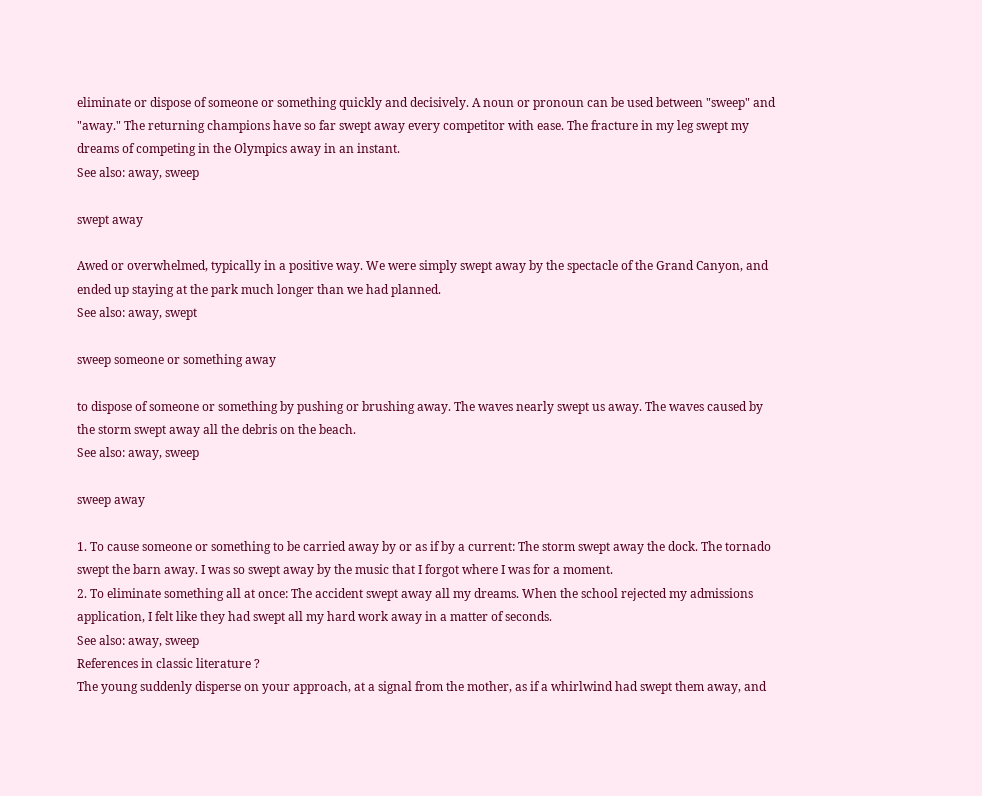eliminate or dispose of someone or something quickly and decisively. A noun or pronoun can be used between "sweep" and "away." The returning champions have so far swept away every competitor with ease. The fracture in my leg swept my dreams of competing in the Olympics away in an instant.
See also: away, sweep

swept away

Awed or overwhelmed, typically in a positive way. We were simply swept away by the spectacle of the Grand Canyon, and ended up staying at the park much longer than we had planned.
See also: away, swept

sweep someone or something away

to dispose of someone or something by pushing or brushing away. The waves nearly swept us away. The waves caused by the storm swept away all the debris on the beach.
See also: away, sweep

sweep away

1. To cause someone or something to be carried away by or as if by a current: The storm swept away the dock. The tornado swept the barn away. I was so swept away by the music that I forgot where I was for a moment.
2. To eliminate something all at once: The accident swept away all my dreams. When the school rejected my admissions application, I felt like they had swept all my hard work away in a matter of seconds.
See also: away, sweep
References in classic literature ?
The young suddenly disperse on your approach, at a signal from the mother, as if a whirlwind had swept them away, and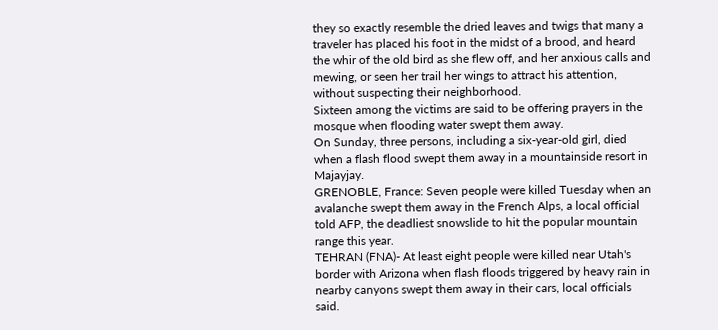they so exactly resemble the dried leaves and twigs that many a traveler has placed his foot in the midst of a brood, and heard the whir of the old bird as she flew off, and her anxious calls and mewing, or seen her trail her wings to attract his attention, without suspecting their neighborhood.
Sixteen among the victims are said to be offering prayers in the mosque when flooding water swept them away.
On Sunday, three persons, including a six-year-old girl, died when a flash flood swept them away in a mountainside resort in Majayjay.
GRENOBLE, France: Seven people were killed Tuesday when an avalanche swept them away in the French Alps, a local official told AFP, the deadliest snowslide to hit the popular mountain range this year.
TEHRAN (FNA)- At least eight people were killed near Utah's border with Arizona when flash floods triggered by heavy rain in nearby canyons swept them away in their cars, local officials said.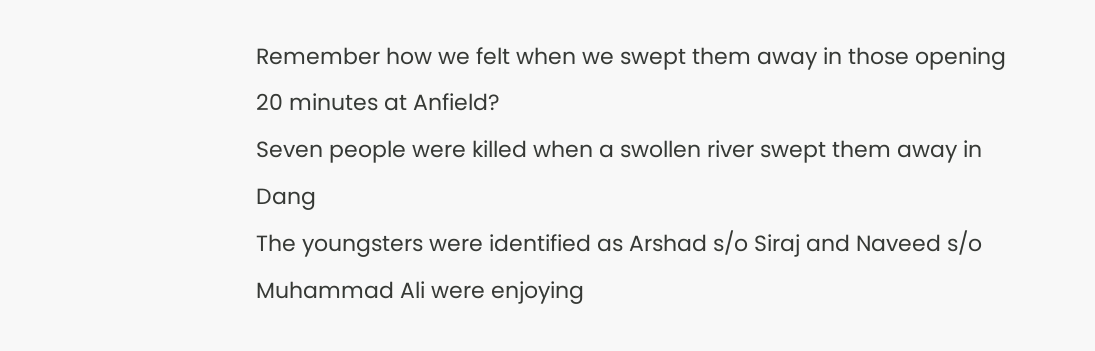Remember how we felt when we swept them away in those opening 20 minutes at Anfield?
Seven people were killed when a swollen river swept them away in Dang
The youngsters were identified as Arshad s/o Siraj and Naveed s/o Muhammad Ali were enjoying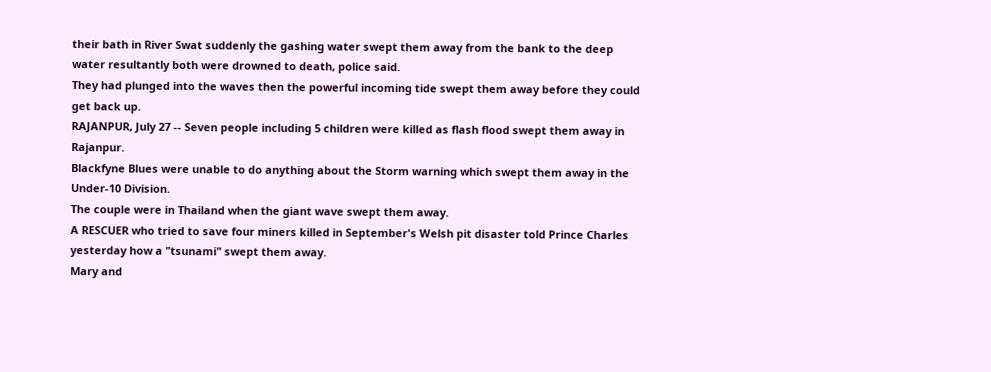their bath in River Swat suddenly the gashing water swept them away from the bank to the deep water resultantly both were drowned to death, police said.
They had plunged into the waves then the powerful incoming tide swept them away before they could get back up.
RAJANPUR, July 27 -- Seven people including 5 children were killed as flash flood swept them away in Rajanpur.
Blackfyne Blues were unable to do anything about the Storm warning which swept them away in the Under-10 Division.
The couple were in Thailand when the giant wave swept them away.
A RESCUER who tried to save four miners killed in September's Welsh pit disaster told Prince Charles yesterday how a "tsunami" swept them away.
Mary and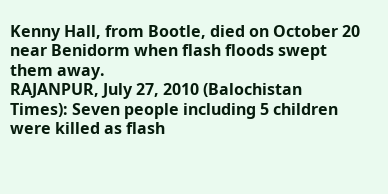Kenny Hall, from Bootle, died on October 20 near Benidorm when flash floods swept them away.
RAJANPUR, July 27, 2010 (Balochistan Times): Seven people including 5 children were killed as flash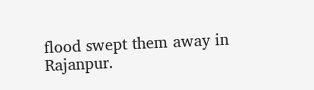flood swept them away in Rajanpur.